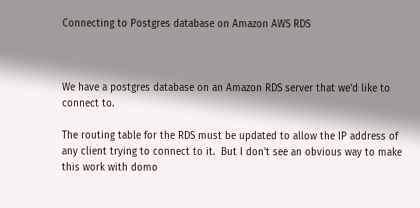Connecting to Postgres database on Amazon AWS RDS



We have a postgres database on an Amazon RDS server that we'd like to connect to.

The routing table for the RDS must be updated to allow the IP address of any client trying to connect to it.  But I don't see an obvious way to make this work with domo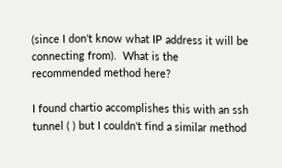(since I don't know what IP address it will be connecting from).  What is the recommended method here?

I found chartio accomplishes this with an ssh tunnel ( ) but I couldn't find a similar method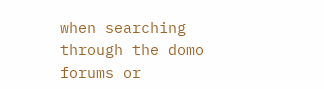when searching through the domo forums or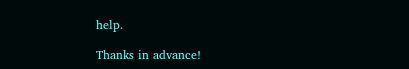help.

Thanks in advance!